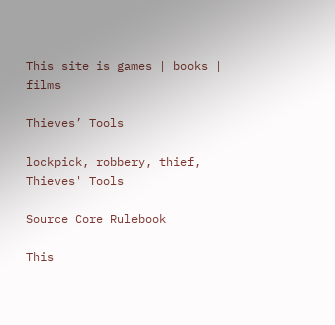This site is games | books | films

Thieves’ Tools

lockpick, robbery, thief, Thieves' Tools

Source Core Rulebook

This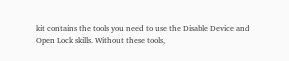kit contains the tools you need to use the Disable Device and Open Lock skills. Without these tools,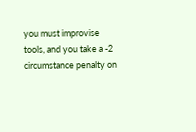you must improvise tools, and you take a -2 circumstance penalty on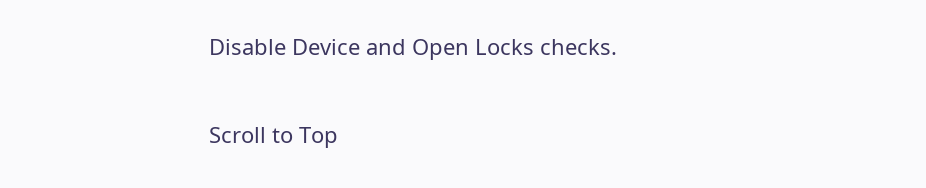Disable Device and Open Locks checks.

Scroll to Top